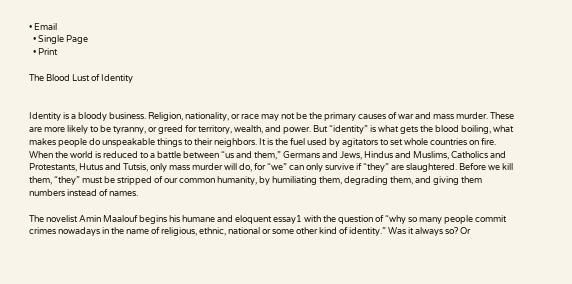• Email
  • Single Page
  • Print

The Blood Lust of Identity


Identity is a bloody business. Religion, nationality, or race may not be the primary causes of war and mass murder. These are more likely to be tyranny, or greed for territory, wealth, and power. But “identity” is what gets the blood boiling, what makes people do unspeakable things to their neighbors. It is the fuel used by agitators to set whole countries on fire. When the world is reduced to a battle between “us and them,” Germans and Jews, Hindus and Muslims, Catholics and Protestants, Hutus and Tutsis, only mass murder will do, for “we” can only survive if “they” are slaughtered. Before we kill them, “they” must be stripped of our common humanity, by humiliating them, degrading them, and giving them numbers instead of names.

The novelist Amin Maalouf begins his humane and eloquent essay1 with the question of “why so many people commit crimes nowadays in the name of religious, ethnic, national or some other kind of identity.” Was it always so? Or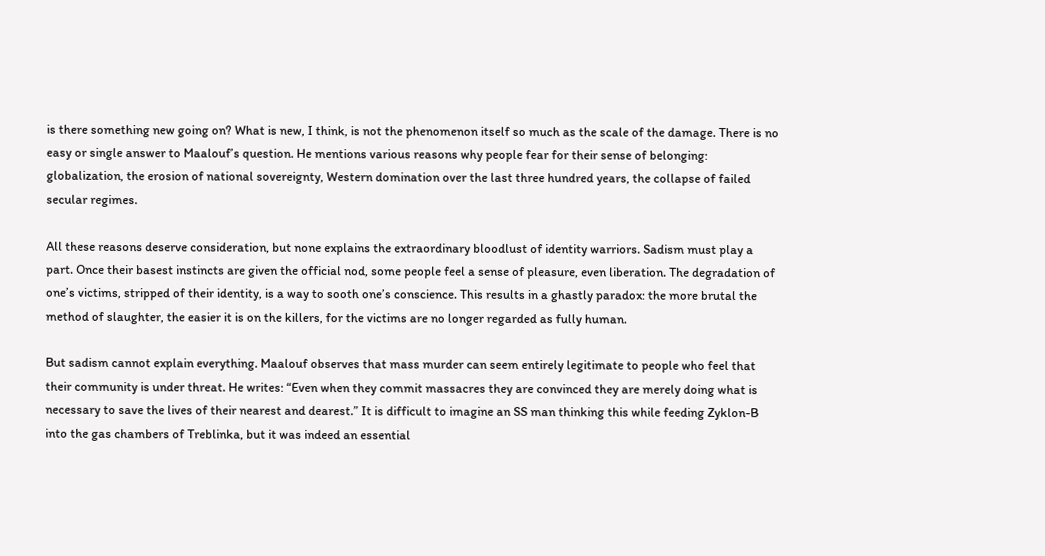is there something new going on? What is new, I think, is not the phenomenon itself so much as the scale of the damage. There is no easy or single answer to Maalouf’s question. He mentions various reasons why people fear for their sense of belonging: globalization, the erosion of national sovereignty, Western domination over the last three hundred years, the collapse of failed secular regimes.

All these reasons deserve consideration, but none explains the extraordinary bloodlust of identity warriors. Sadism must play a part. Once their basest instincts are given the official nod, some people feel a sense of pleasure, even liberation. The degradation of one’s victims, stripped of their identity, is a way to sooth one’s conscience. This results in a ghastly paradox: the more brutal the method of slaughter, the easier it is on the killers, for the victims are no longer regarded as fully human.

But sadism cannot explain everything. Maalouf observes that mass murder can seem entirely legitimate to people who feel that their community is under threat. He writes: “Even when they commit massacres they are convinced they are merely doing what is necessary to save the lives of their nearest and dearest.” It is difficult to imagine an SS man thinking this while feeding Zyklon-B into the gas chambers of Treblinka, but it was indeed an essential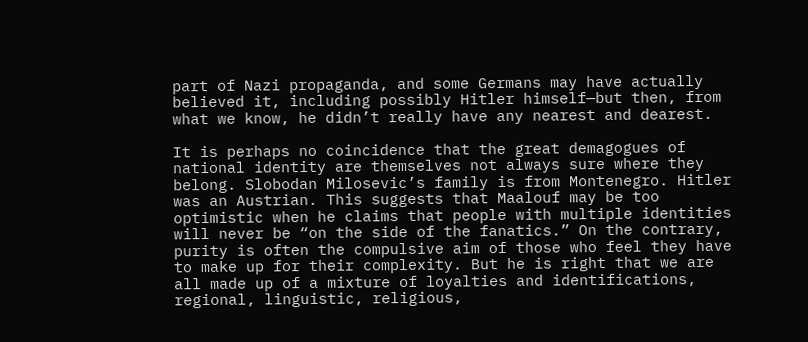part of Nazi propaganda, and some Germans may have actually believed it, including possibly Hitler himself—but then, from what we know, he didn’t really have any nearest and dearest.

It is perhaps no coincidence that the great demagogues of national identity are themselves not always sure where they belong. Slobodan Milosevic’s family is from Montenegro. Hitler was an Austrian. This suggests that Maalouf may be too optimistic when he claims that people with multiple identities will never be “on the side of the fanatics.” On the contrary, purity is often the compulsive aim of those who feel they have to make up for their complexity. But he is right that we are all made up of a mixture of loyalties and identifications, regional, linguistic, religious,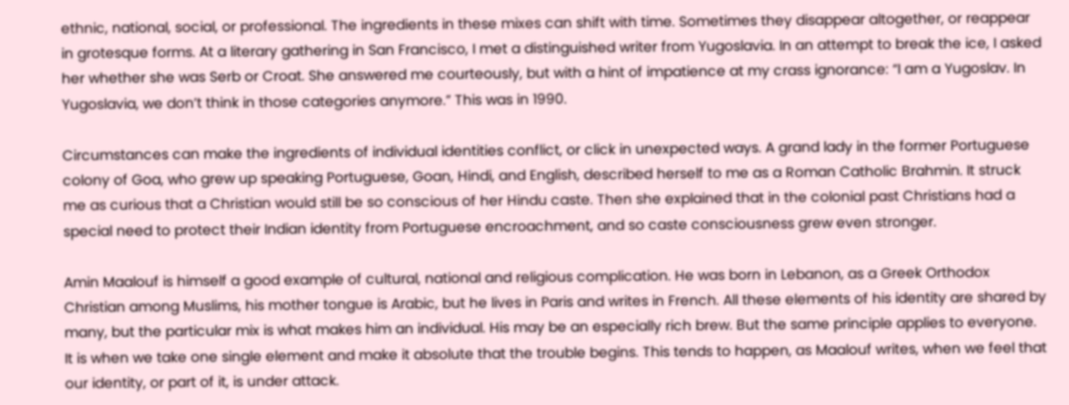ethnic, national, social, or professional. The ingredients in these mixes can shift with time. Sometimes they disappear altogether, or reappear in grotesque forms. At a literary gathering in San Francisco, I met a distinguished writer from Yugoslavia. In an attempt to break the ice, I asked her whether she was Serb or Croat. She answered me courteously, but with a hint of impatience at my crass ignorance: “I am a Yugoslav. In Yugoslavia, we don’t think in those categories anymore.” This was in 1990.

Circumstances can make the ingredients of individual identities conflict, or click in unexpected ways. A grand lady in the former Portuguese colony of Goa, who grew up speaking Portuguese, Goan, Hindi, and English, described herself to me as a Roman Catholic Brahmin. It struck me as curious that a Christian would still be so conscious of her Hindu caste. Then she explained that in the colonial past Christians had a special need to protect their Indian identity from Portuguese encroachment, and so caste consciousness grew even stronger.

Amin Maalouf is himself a good example of cultural, national and religious complication. He was born in Lebanon, as a Greek Orthodox Christian among Muslims, his mother tongue is Arabic, but he lives in Paris and writes in French. All these elements of his identity are shared by many, but the particular mix is what makes him an individual. His may be an especially rich brew. But the same principle applies to everyone. It is when we take one single element and make it absolute that the trouble begins. This tends to happen, as Maalouf writes, when we feel that our identity, or part of it, is under attack.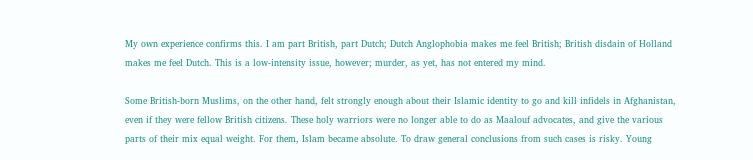My own experience confirms this. I am part British, part Dutch; Dutch Anglophobia makes me feel British; British disdain of Holland makes me feel Dutch. This is a low-intensity issue, however; murder, as yet, has not entered my mind.

Some British-born Muslims, on the other hand, felt strongly enough about their Islamic identity to go and kill infidels in Afghanistan, even if they were fellow British citizens. These holy warriors were no longer able to do as Maalouf advocates, and give the various parts of their mix equal weight. For them, Islam became absolute. To draw general conclusions from such cases is risky. Young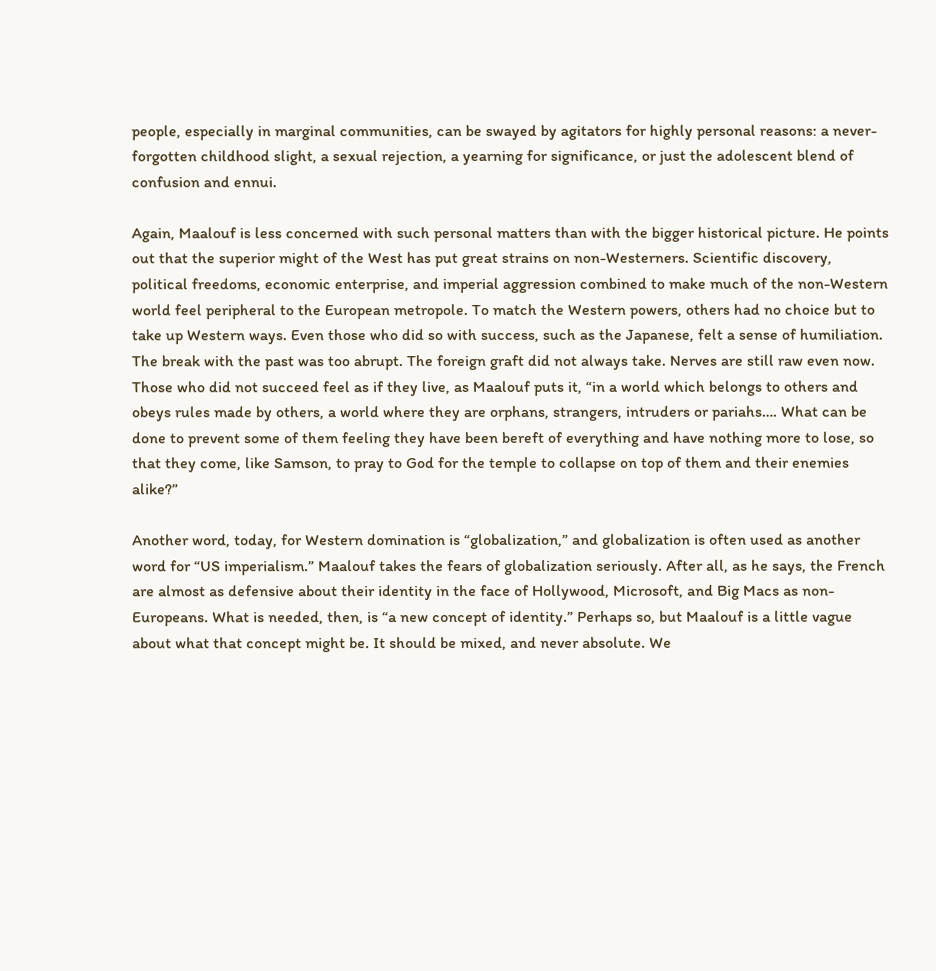people, especially in marginal communities, can be swayed by agitators for highly personal reasons: a never-forgotten childhood slight, a sexual rejection, a yearning for significance, or just the adolescent blend of confusion and ennui.

Again, Maalouf is less concerned with such personal matters than with the bigger historical picture. He points out that the superior might of the West has put great strains on non-Westerners. Scientific discovery, political freedoms, economic enterprise, and imperial aggression combined to make much of the non-Western world feel peripheral to the European metropole. To match the Western powers, others had no choice but to take up Western ways. Even those who did so with success, such as the Japanese, felt a sense of humiliation. The break with the past was too abrupt. The foreign graft did not always take. Nerves are still raw even now. Those who did not succeed feel as if they live, as Maalouf puts it, “in a world which belongs to others and obeys rules made by others, a world where they are orphans, strangers, intruders or pariahs…. What can be done to prevent some of them feeling they have been bereft of everything and have nothing more to lose, so that they come, like Samson, to pray to God for the temple to collapse on top of them and their enemies alike?”

Another word, today, for Western domination is “globalization,” and globalization is often used as another word for “US imperialism.” Maalouf takes the fears of globalization seriously. After all, as he says, the French are almost as defensive about their identity in the face of Hollywood, Microsoft, and Big Macs as non-Europeans. What is needed, then, is “a new concept of identity.” Perhaps so, but Maalouf is a little vague about what that concept might be. It should be mixed, and never absolute. We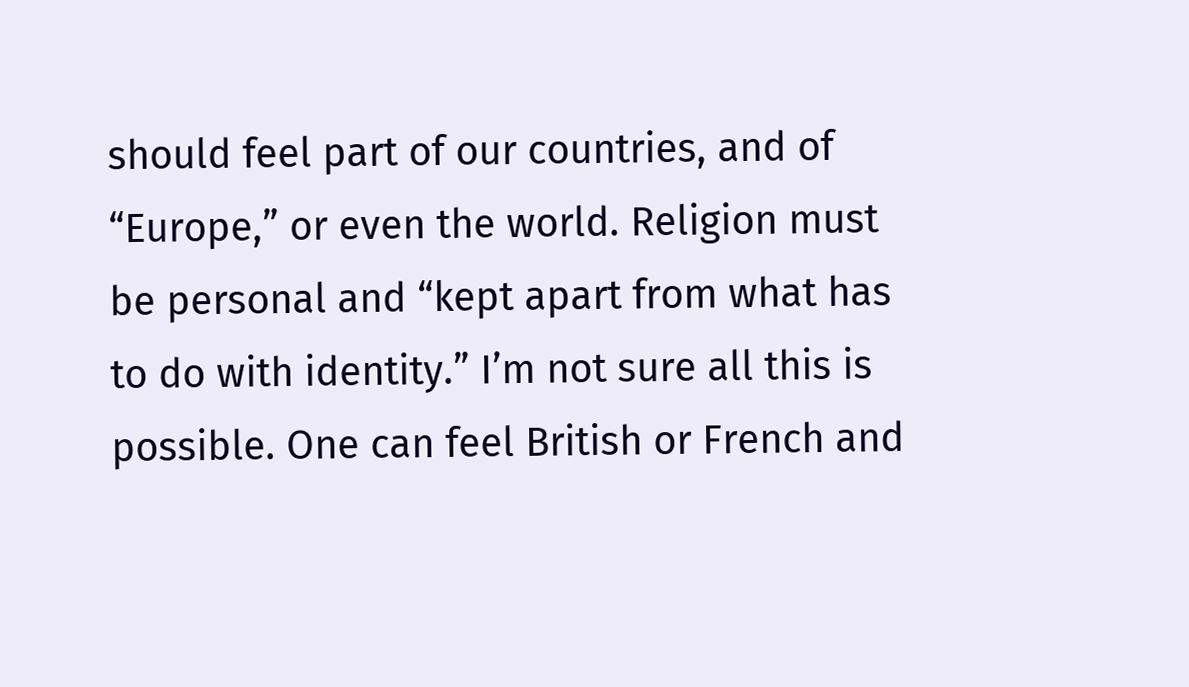should feel part of our countries, and of “Europe,” or even the world. Religion must be personal and “kept apart from what has to do with identity.” I’m not sure all this is possible. One can feel British or French and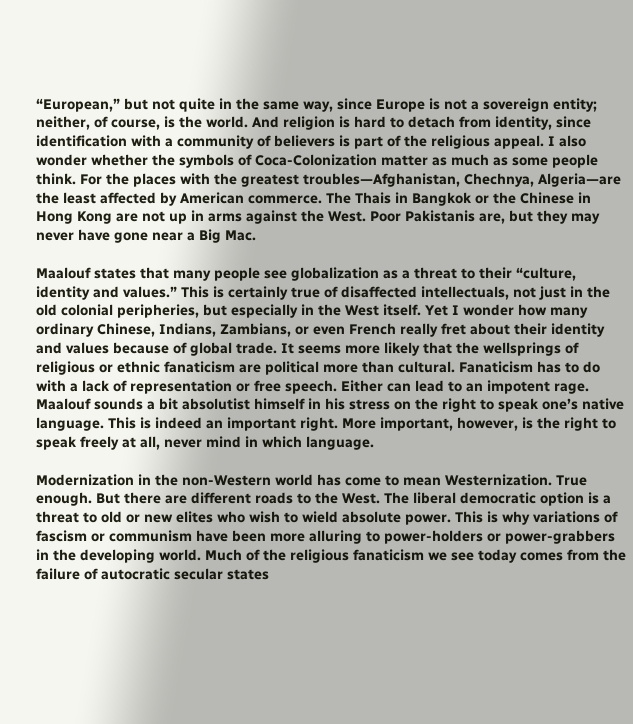“European,” but not quite in the same way, since Europe is not a sovereign entity; neither, of course, is the world. And religion is hard to detach from identity, since identification with a community of believers is part of the religious appeal. I also wonder whether the symbols of Coca-Colonization matter as much as some people think. For the places with the greatest troubles—Afghanistan, Chechnya, Algeria—are the least affected by American commerce. The Thais in Bangkok or the Chinese in Hong Kong are not up in arms against the West. Poor Pakistanis are, but they may never have gone near a Big Mac.

Maalouf states that many people see globalization as a threat to their “culture, identity and values.” This is certainly true of disaffected intellectuals, not just in the old colonial peripheries, but especially in the West itself. Yet I wonder how many ordinary Chinese, Indians, Zambians, or even French really fret about their identity and values because of global trade. It seems more likely that the wellsprings of religious or ethnic fanaticism are political more than cultural. Fanaticism has to do with a lack of representation or free speech. Either can lead to an impotent rage. Maalouf sounds a bit absolutist himself in his stress on the right to speak one’s native language. This is indeed an important right. More important, however, is the right to speak freely at all, never mind in which language.

Modernization in the non-Western world has come to mean Westernization. True enough. But there are different roads to the West. The liberal democratic option is a threat to old or new elites who wish to wield absolute power. This is why variations of fascism or communism have been more alluring to power-holders or power-grabbers in the developing world. Much of the religious fanaticism we see today comes from the failure of autocratic secular states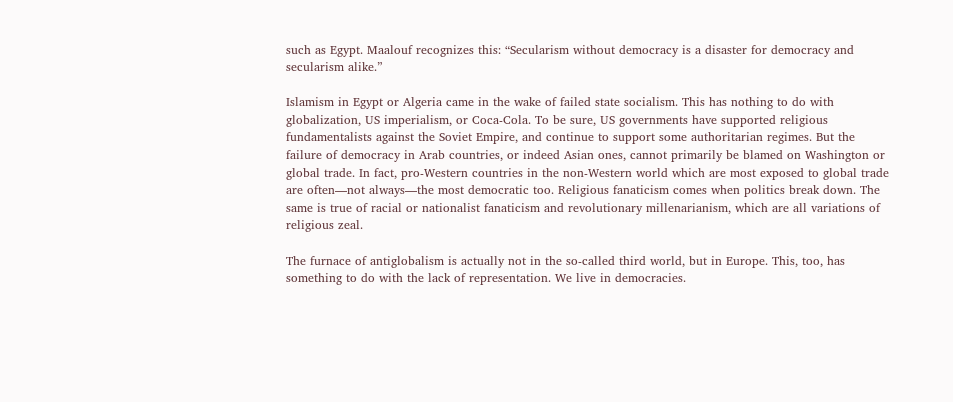such as Egypt. Maalouf recognizes this: “Secularism without democracy is a disaster for democracy and secularism alike.”

Islamism in Egypt or Algeria came in the wake of failed state socialism. This has nothing to do with globalization, US imperialism, or Coca-Cola. To be sure, US governments have supported religious fundamentalists against the Soviet Empire, and continue to support some authoritarian regimes. But the failure of democracy in Arab countries, or indeed Asian ones, cannot primarily be blamed on Washington or global trade. In fact, pro-Western countries in the non-Western world which are most exposed to global trade are often—not always—the most democratic too. Religious fanaticism comes when politics break down. The same is true of racial or nationalist fanaticism and revolutionary millenarianism, which are all variations of religious zeal.

The furnace of antiglobalism is actually not in the so-called third world, but in Europe. This, too, has something to do with the lack of representation. We live in democracies.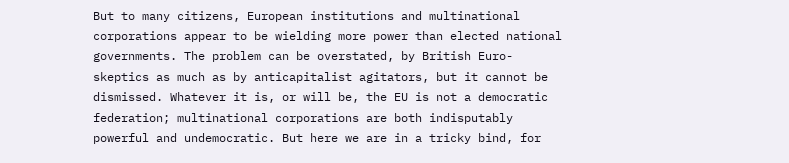But to many citizens, European institutions and multinational corporations appear to be wielding more power than elected national governments. The problem can be overstated, by British Euro-skeptics as much as by anticapitalist agitators, but it cannot be dismissed. Whatever it is, or will be, the EU is not a democratic federation; multinational corporations are both indisputably powerful and undemocratic. But here we are in a tricky bind, for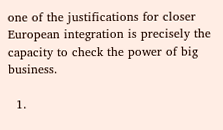one of the justifications for closer European integration is precisely the capacity to check the power of big business.

  1.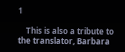1

    This is also a tribute to the translator, Barbara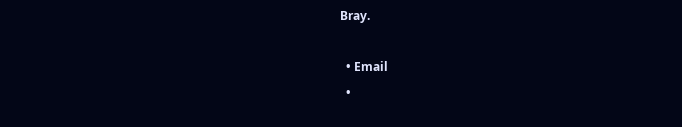Bray.

  • Email
  •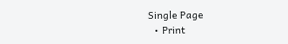Single Page
  • Print